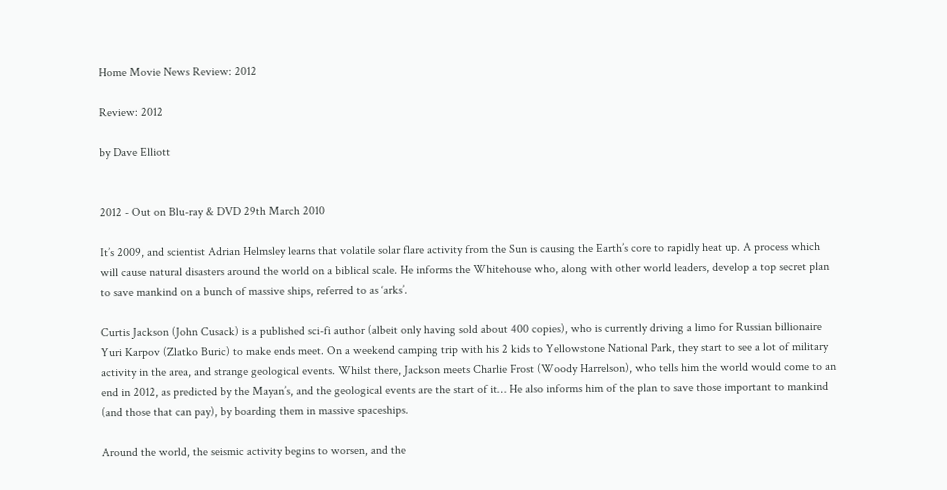Home Movie News Review: 2012

Review: 2012

by Dave Elliott


2012 - Out on Blu-ray & DVD 29th March 2010

It’s 2009, and scientist Adrian Helmsley learns that volatile solar flare activity from the Sun is causing the Earth’s core to rapidly heat up. A process which will cause natural disasters around the world on a biblical scale. He informs the Whitehouse who, along with other world leaders, develop a top secret plan to save mankind on a bunch of massive ships, referred to as ‘arks’.

Curtis Jackson (John Cusack) is a published sci-fi author (albeit only having sold about 400 copies), who is currently driving a limo for Russian billionaire Yuri Karpov (Zlatko Buric) to make ends meet. On a weekend camping trip with his 2 kids to Yellowstone National Park, they start to see a lot of military activity in the area, and strange geological events. Whilst there, Jackson meets Charlie Frost (Woody Harrelson), who tells him the world would come to an end in 2012, as predicted by the Mayan’s, and the geological events are the start of it… He also informs him of the plan to save those important to mankind (and those that can pay), by boarding them in massive spaceships.

Around the world, the seismic activity begins to worsen, and the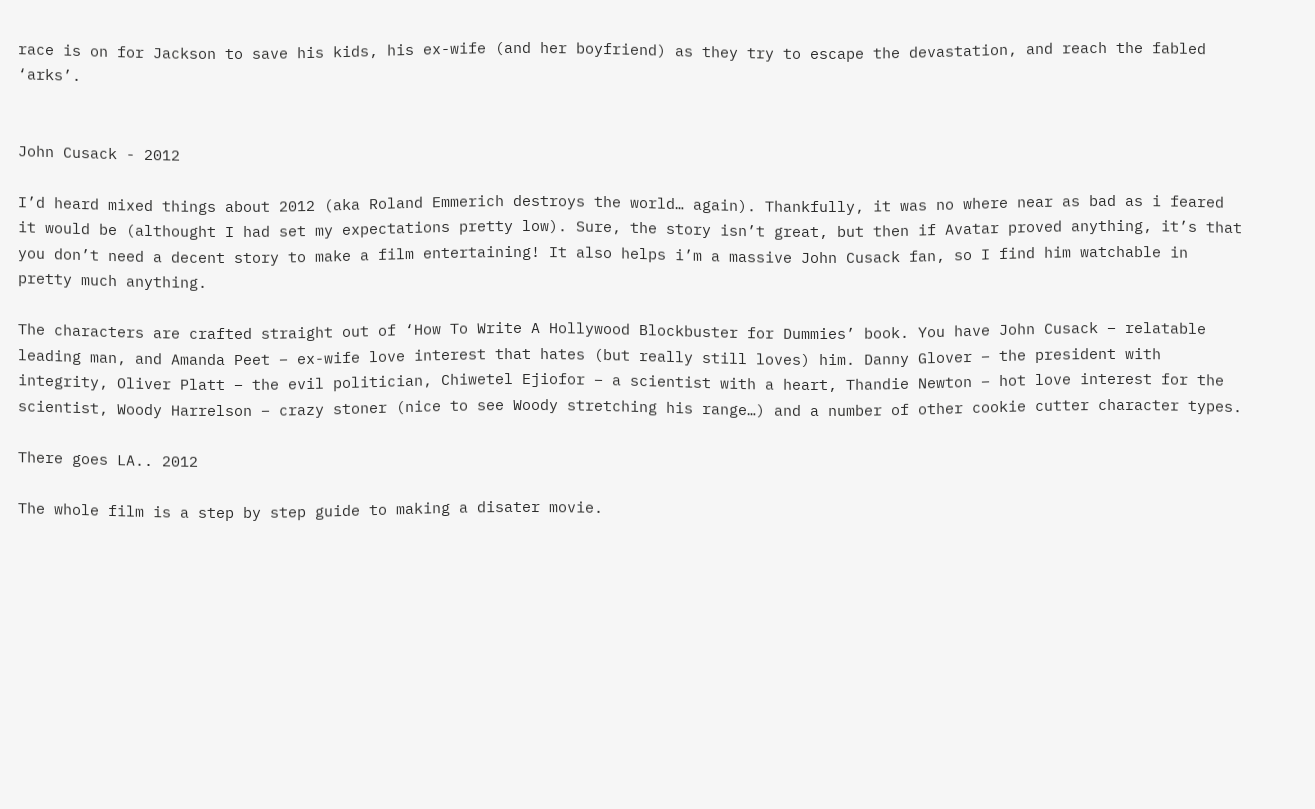race is on for Jackson to save his kids, his ex-wife (and her boyfriend) as they try to escape the devastation, and reach the fabled ‘arks’.


John Cusack - 2012

I’d heard mixed things about 2012 (aka Roland Emmerich destroys the world… again). Thankfully, it was no where near as bad as i feared it would be (althought I had set my expectations pretty low). Sure, the story isn’t great, but then if Avatar proved anything, it’s that you don’t need a decent story to make a film entertaining! It also helps i’m a massive John Cusack fan, so I find him watchable in pretty much anything.

The characters are crafted straight out of ‘How To Write A Hollywood Blockbuster for Dummies’ book. You have John Cusack – relatable leading man, and Amanda Peet – ex-wife love interest that hates (but really still loves) him. Danny Glover – the president with integrity, Oliver Platt – the evil politician, Chiwetel Ejiofor – a scientist with a heart, Thandie Newton – hot love interest for the scientist, Woody Harrelson – crazy stoner (nice to see Woody stretching his range…) and a number of other cookie cutter character types.

There goes LA.. 2012

The whole film is a step by step guide to making a disater movie.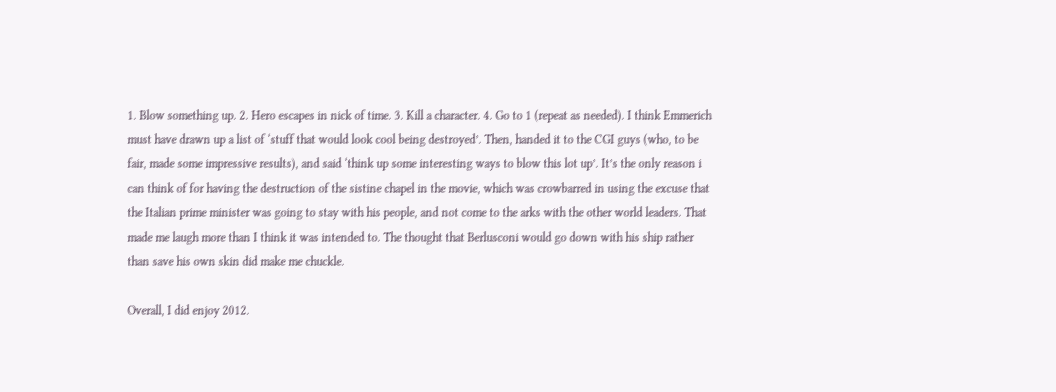1. Blow something up. 2. Hero escapes in nick of time. 3. Kill a character. 4. Go to 1 (repeat as needed). I think Emmerich must have drawn up a list of ‘stuff that would look cool being destroyed’. Then, handed it to the CGI guys (who, to be fair, made some impressive results), and said ‘think up some interesting ways to blow this lot up’. It’s the only reason i can think of for having the destruction of the sistine chapel in the movie, which was crowbarred in using the excuse that the Italian prime minister was going to stay with his people, and not come to the arks with the other world leaders. That made me laugh more than I think it was intended to. The thought that Berlusconi would go down with his ship rather than save his own skin did make me chuckle.

Overall, I did enjoy 2012.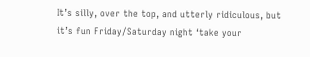It’s silly, over the top, and utterly ridiculous, but it’s fun Friday/Saturday night ‘take your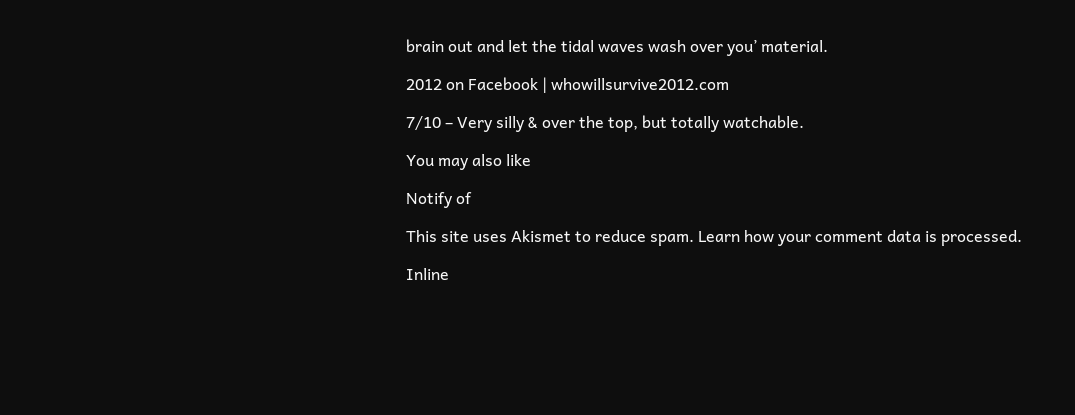brain out and let the tidal waves wash over you’ material.

2012 on Facebook | whowillsurvive2012.com

7/10 – Very silly & over the top, but totally watchable.

You may also like

Notify of

This site uses Akismet to reduce spam. Learn how your comment data is processed.

Inline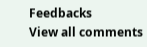Feedbacks
View all comments